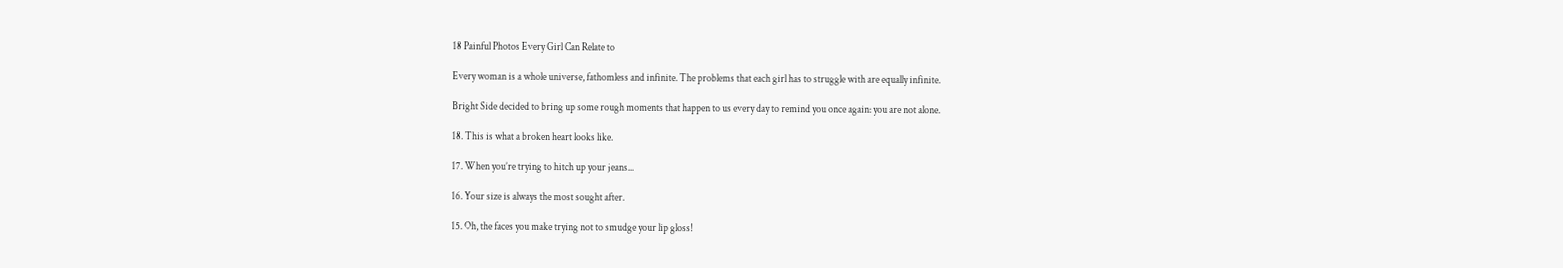18 Painful Photos Every Girl Can Relate to

Every woman is a whole universe, fathomless and infinite. The problems that each girl has to struggle with are equally infinite.

Bright Side decided to bring up some rough moments that happen to us every day to remind you once again: you are not alone.

18. This is what a broken heart looks like.

17. When you’re trying to hitch up your jeans...

16. Your size is always the most sought after.

15. Oh, the faces you make trying not to smudge your lip gloss!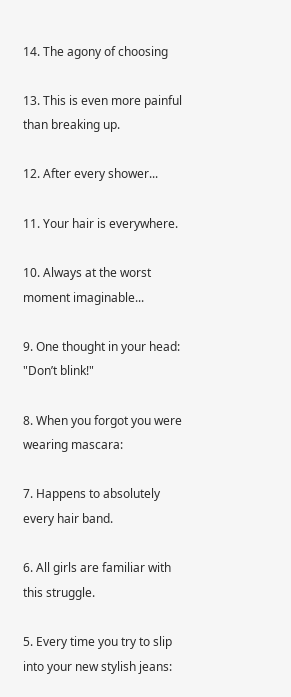14. The agony of choosing

13. This is even more painful than breaking up.

12. After every shower...

11. Your hair is everywhere.

10. Always at the worst moment imaginable...

9. One thought in your head: "Don’t blink!"

8. When you forgot you were wearing mascara:

7. Happens to absolutely every hair band.

6. All girls are familiar with this struggle.

5. Every time you try to slip into your new stylish jeans: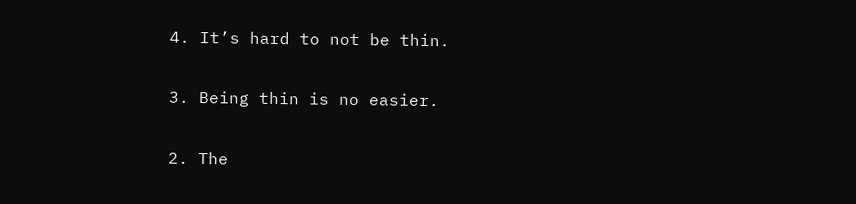4. It’s hard to not be thin.

3. Being thin is no easier.

2. The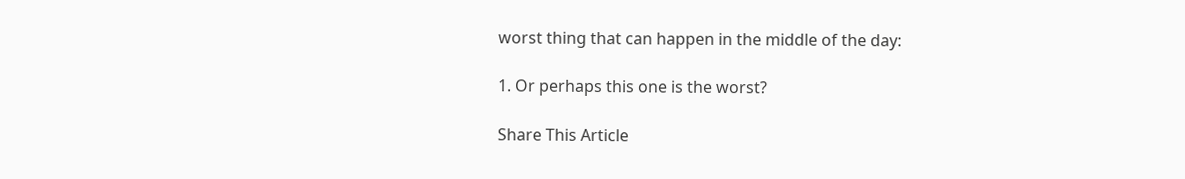worst thing that can happen in the middle of the day:

1. Or perhaps this one is the worst?

Share This Article